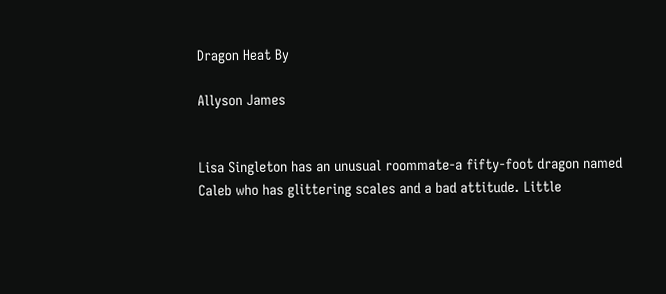Dragon Heat By

Allyson James


Lisa Singleton has an unusual roommate-a fifty-foot dragon named Caleb who has glittering scales and a bad attitude. Little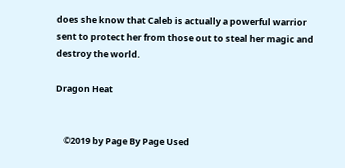does she know that Caleb is actually a powerful warrior sent to protect her from those out to steal her magic and destroy the world.

Dragon Heat


    ©2019 by Page By Page Used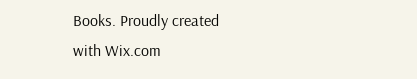Books. Proudly created with Wix.com